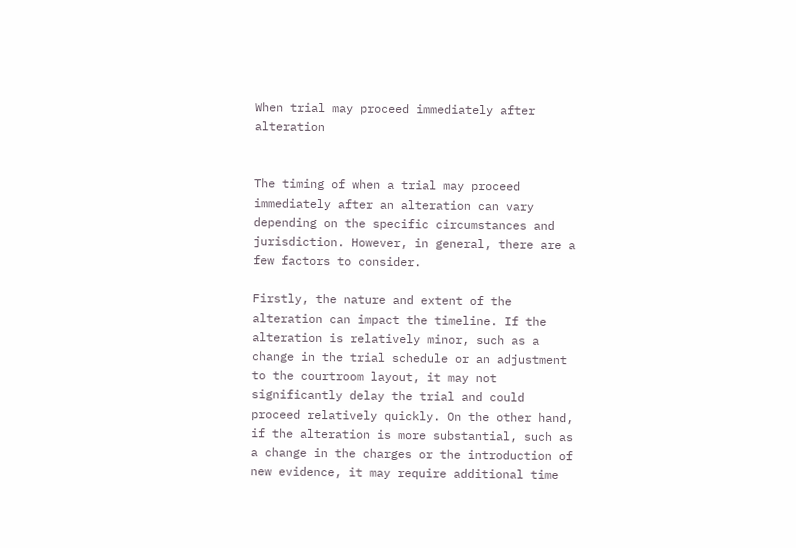When trial may proceed immediately after alteration


The timing of when a trial may proceed immediately after an alteration can vary depending on the specific circumstances and jurisdiction. However, in general, there are a few factors to consider.

Firstly, the nature and extent of the alteration can impact the timeline. If the alteration is relatively minor, such as a change in the trial schedule or an adjustment to the courtroom layout, it may not significantly delay the trial and could proceed relatively quickly. On the other hand, if the alteration is more substantial, such as a change in the charges or the introduction of new evidence, it may require additional time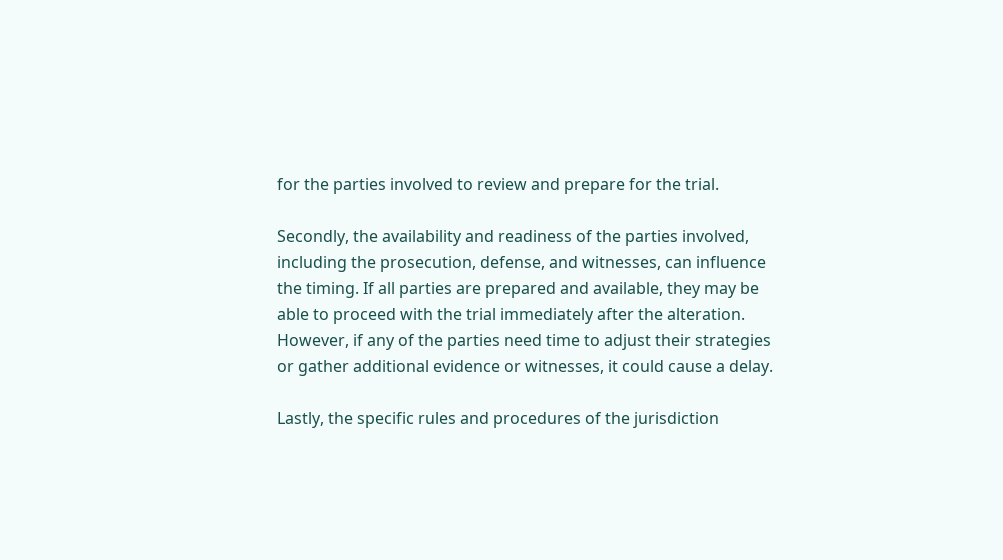for the parties involved to review and prepare for the trial.

Secondly, the availability and readiness of the parties involved, including the prosecution, defense, and witnesses, can influence the timing. If all parties are prepared and available, they may be able to proceed with the trial immediately after the alteration. However, if any of the parties need time to adjust their strategies or gather additional evidence or witnesses, it could cause a delay.

Lastly, the specific rules and procedures of the jurisdiction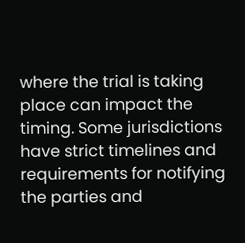where the trial is taking place can impact the timing. Some jurisdictions have strict timelines and requirements for notifying the parties and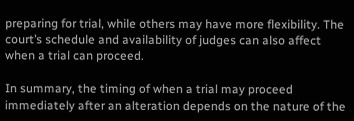preparing for trial, while others may have more flexibility. The court’s schedule and availability of judges can also affect when a trial can proceed.

In summary, the timing of when a trial may proceed immediately after an alteration depends on the nature of the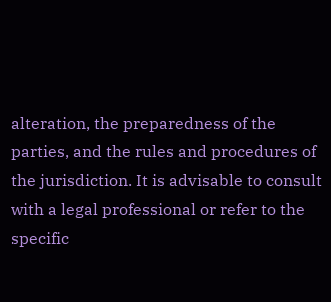alteration, the preparedness of the parties, and the rules and procedures of the jurisdiction. It is advisable to consult with a legal professional or refer to the specific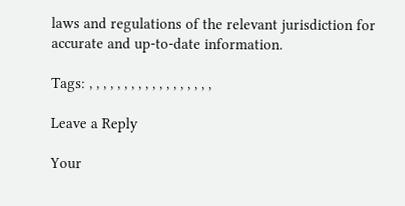laws and regulations of the relevant jurisdiction for accurate and up-to-date information.

Tags: , , , , , , , , , , , , , , , , , ,

Leave a Reply

Your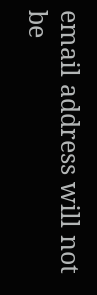email address will not be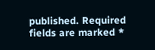published. Required fields are marked *